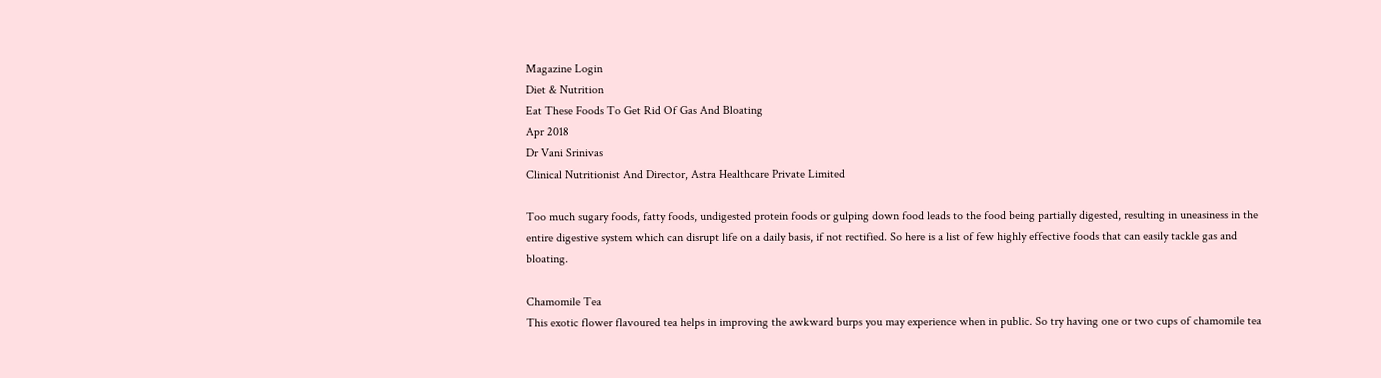Magazine Login
Diet & Nutrition
Eat These Foods To Get Rid Of Gas And Bloating
Apr 2018
Dr Vani Srinivas
Clinical Nutritionist And Director, Astra Healthcare Private Limited

Too much sugary foods, fatty foods, undigested protein foods or gulping down food leads to the food being partially digested, resulting in uneasiness in the entire digestive system which can disrupt life on a daily basis, if not rectified. So here is a list of few highly effective foods that can easily tackle gas and bloating.

Chamomile Tea
This exotic flower flavoured tea helps in improving the awkward burps you may experience when in public. So try having one or two cups of chamomile tea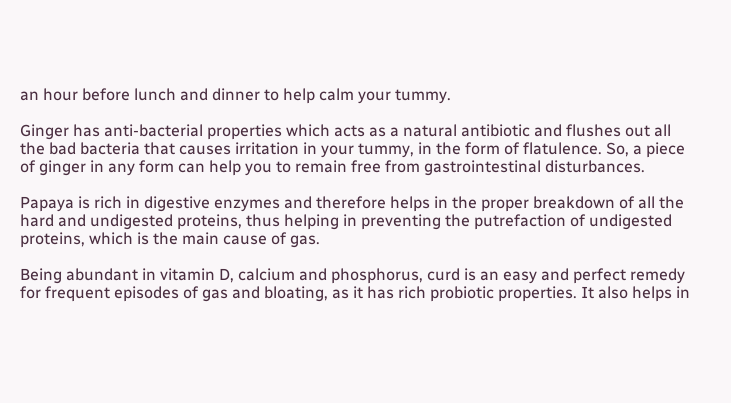an hour before lunch and dinner to help calm your tummy.

Ginger has anti-bacterial properties which acts as a natural antibiotic and flushes out all the bad bacteria that causes irritation in your tummy, in the form of flatulence. So, a piece of ginger in any form can help you to remain free from gastrointestinal disturbances.

Papaya is rich in digestive enzymes and therefore helps in the proper breakdown of all the hard and undigested proteins, thus helping in preventing the putrefaction of undigested proteins, which is the main cause of gas.

Being abundant in vitamin D, calcium and phosphorus, curd is an easy and perfect remedy for frequent episodes of gas and bloating, as it has rich probiotic properties. It also helps in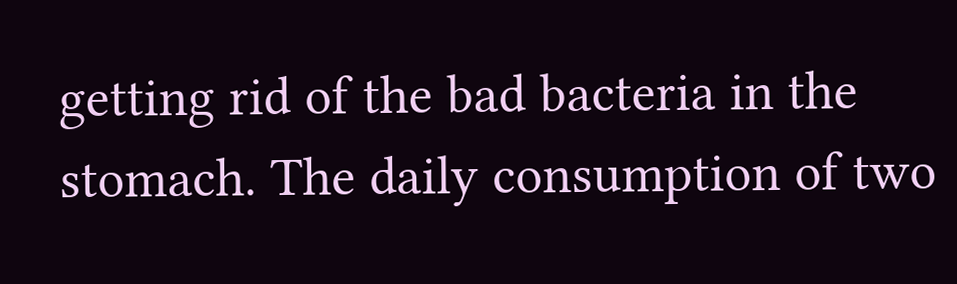getting rid of the bad bacteria in the stomach. The daily consumption of two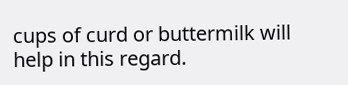cups of curd or buttermilk will help in this regard.